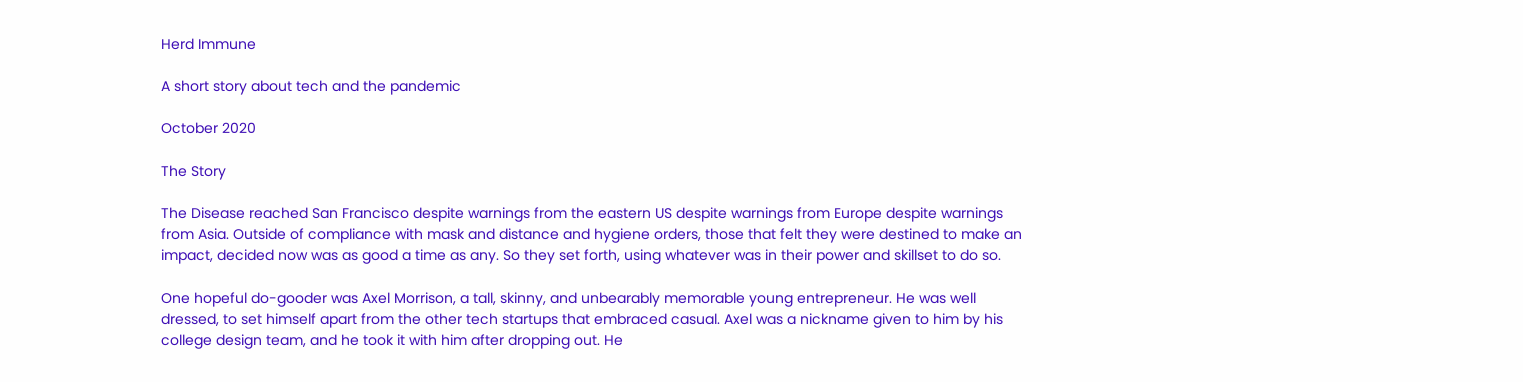Herd Immune

A short story about tech and the pandemic

October 2020

The Story

The Disease reached San Francisco despite warnings from the eastern US despite warnings from Europe despite warnings from Asia. Outside of compliance with mask and distance and hygiene orders, those that felt they were destined to make an impact, decided now was as good a time as any. So they set forth, using whatever was in their power and skillset to do so.

One hopeful do-gooder was Axel Morrison, a tall, skinny, and unbearably memorable young entrepreneur. He was well dressed, to set himself apart from the other tech startups that embraced casual. Axel was a nickname given to him by his college design team, and he took it with him after dropping out. He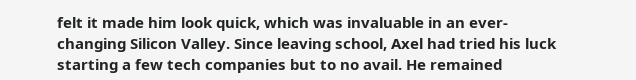felt it made him look quick, which was invaluable in an ever-changing Silicon Valley. Since leaving school, Axel had tried his luck starting a few tech companies but to no avail. He remained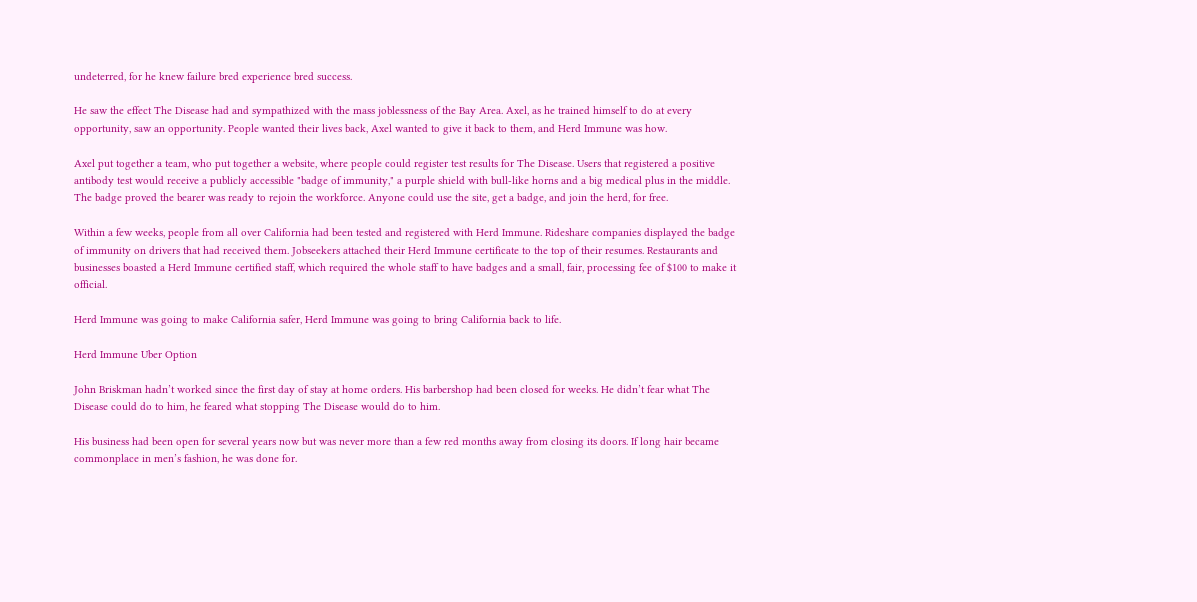undeterred, for he knew failure bred experience bred success.

He saw the effect The Disease had and sympathized with the mass joblessness of the Bay Area. Axel, as he trained himself to do at every opportunity, saw an opportunity. People wanted their lives back, Axel wanted to give it back to them, and Herd Immune was how.

Axel put together a team, who put together a website, where people could register test results for The Disease. Users that registered a positive antibody test would receive a publicly accessible "badge of immunity," a purple shield with bull-like horns and a big medical plus in the middle. The badge proved the bearer was ready to rejoin the workforce. Anyone could use the site, get a badge, and join the herd, for free.

Within a few weeks, people from all over California had been tested and registered with Herd Immune. Rideshare companies displayed the badge of immunity on drivers that had received them. Jobseekers attached their Herd Immune certificate to the top of their resumes. Restaurants and businesses boasted a Herd Immune certified staff, which required the whole staff to have badges and a small, fair, processing fee of $100 to make it official.

Herd Immune was going to make California safer, Herd Immune was going to bring California back to life.

Herd Immune Uber Option

John Briskman hadn’t worked since the first day of stay at home orders. His barbershop had been closed for weeks. He didn’t fear what The Disease could do to him, he feared what stopping The Disease would do to him.

His business had been open for several years now but was never more than a few red months away from closing its doors. If long hair became commonplace in men’s fashion, he was done for.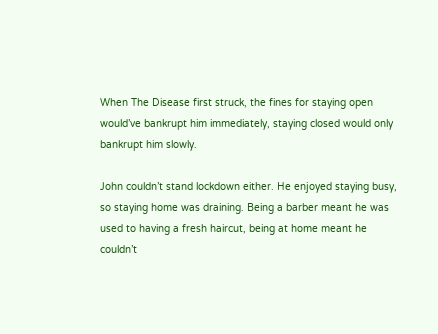When The Disease first struck, the fines for staying open would’ve bankrupt him immediately, staying closed would only bankrupt him slowly.

John couldn’t stand lockdown either. He enjoyed staying busy, so staying home was draining. Being a barber meant he was used to having a fresh haircut, being at home meant he couldn’t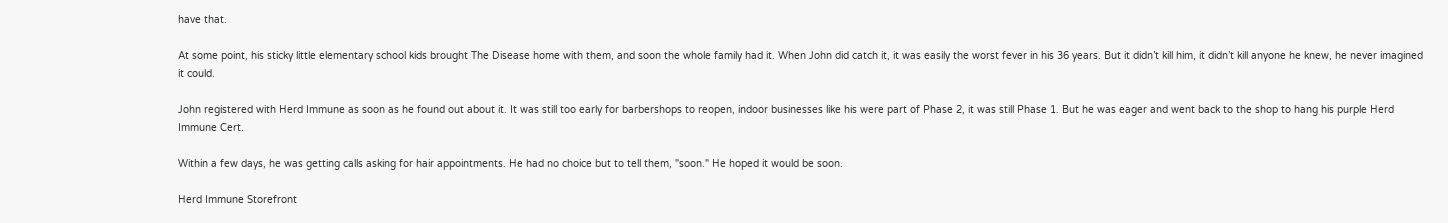have that.

At some point, his sticky little elementary school kids brought The Disease home with them, and soon the whole family had it. When John did catch it, it was easily the worst fever in his 36 years. But it didn’t kill him, it didn’t kill anyone he knew, he never imagined it could.

John registered with Herd Immune as soon as he found out about it. It was still too early for barbershops to reopen, indoor businesses like his were part of Phase 2, it was still Phase 1. But he was eager and went back to the shop to hang his purple Herd Immune Cert.

Within a few days, he was getting calls asking for hair appointments. He had no choice but to tell them, "soon." He hoped it would be soon.

Herd Immune Storefront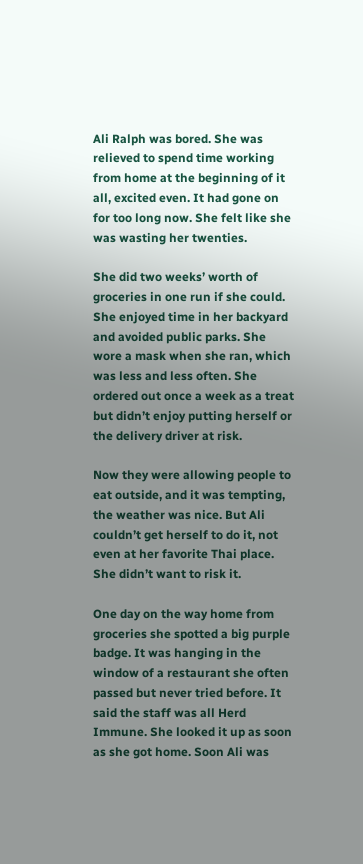Ali Ralph was bored. She was relieved to spend time working from home at the beginning of it all, excited even. It had gone on for too long now. She felt like she was wasting her twenties.

She did two weeks’ worth of groceries in one run if she could. She enjoyed time in her backyard and avoided public parks. She wore a mask when she ran, which was less and less often. She ordered out once a week as a treat but didn’t enjoy putting herself or the delivery driver at risk.

Now they were allowing people to eat outside, and it was tempting, the weather was nice. But Ali couldn’t get herself to do it, not even at her favorite Thai place. She didn’t want to risk it.

One day on the way home from groceries she spotted a big purple badge. It was hanging in the window of a restaurant she often passed but never tried before. It said the staff was all Herd Immune. She looked it up as soon as she got home. Soon Ali was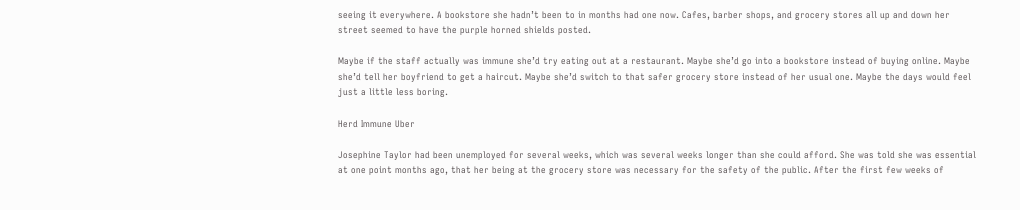seeing it everywhere. A bookstore she hadn’t been to in months had one now. Cafes, barber shops, and grocery stores all up and down her street seemed to have the purple horned shields posted.

Maybe if the staff actually was immune she’d try eating out at a restaurant. Maybe she’d go into a bookstore instead of buying online. Maybe she’d tell her boyfriend to get a haircut. Maybe she’d switch to that safer grocery store instead of her usual one. Maybe the days would feel just a little less boring.

Herd Immune Uber

Josephine Taylor had been unemployed for several weeks, which was several weeks longer than she could afford. She was told she was essential at one point months ago, that her being at the grocery store was necessary for the safety of the public. After the first few weeks of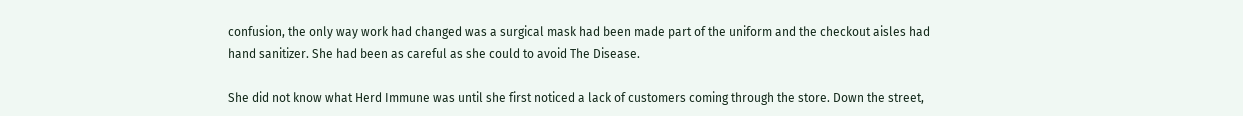confusion, the only way work had changed was a surgical mask had been made part of the uniform and the checkout aisles had hand sanitizer. She had been as careful as she could to avoid The Disease.

She did not know what Herd Immune was until she first noticed a lack of customers coming through the store. Down the street,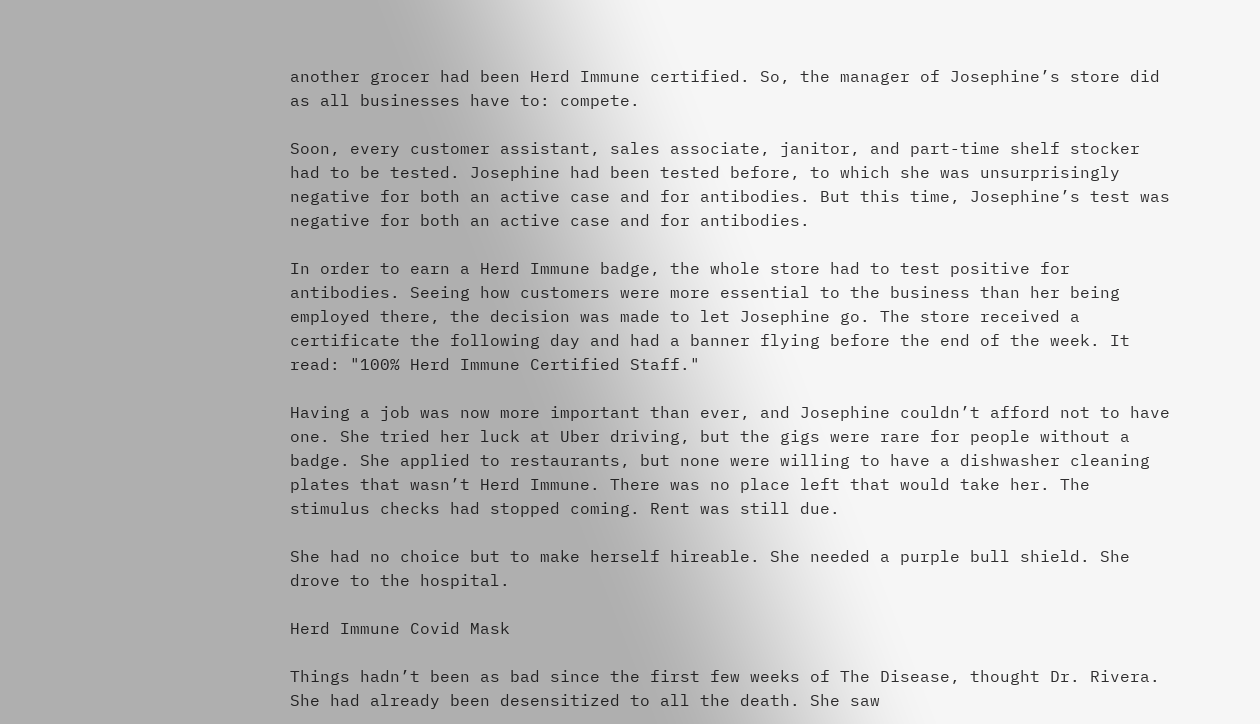another grocer had been Herd Immune certified. So, the manager of Josephine’s store did as all businesses have to: compete.

Soon, every customer assistant, sales associate, janitor, and part-time shelf stocker had to be tested. Josephine had been tested before, to which she was unsurprisingly negative for both an active case and for antibodies. But this time, Josephine’s test was negative for both an active case and for antibodies.

In order to earn a Herd Immune badge, the whole store had to test positive for antibodies. Seeing how customers were more essential to the business than her being employed there, the decision was made to let Josephine go. The store received a certificate the following day and had a banner flying before the end of the week. It read: "100% Herd Immune Certified Staff."

Having a job was now more important than ever, and Josephine couldn’t afford not to have one. She tried her luck at Uber driving, but the gigs were rare for people without a badge. She applied to restaurants, but none were willing to have a dishwasher cleaning plates that wasn’t Herd Immune. There was no place left that would take her. The stimulus checks had stopped coming. Rent was still due.

She had no choice but to make herself hireable. She needed a purple bull shield. She drove to the hospital.

Herd Immune Covid Mask

Things hadn’t been as bad since the first few weeks of The Disease, thought Dr. Rivera. She had already been desensitized to all the death. She saw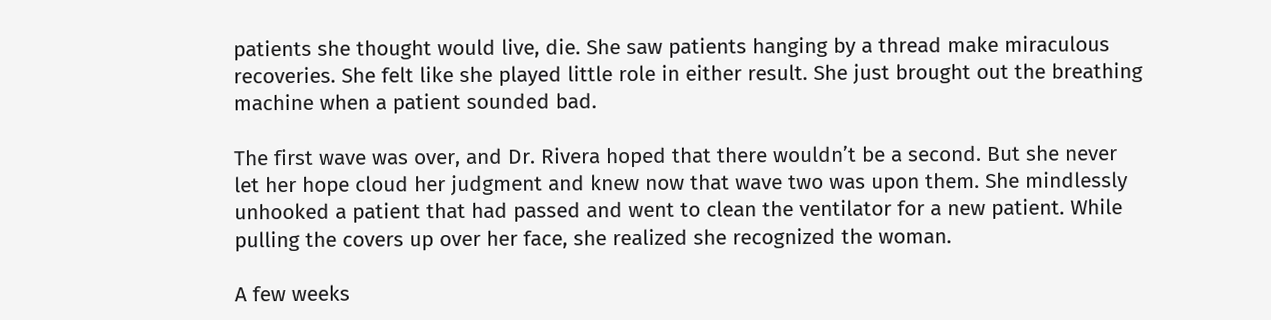patients she thought would live, die. She saw patients hanging by a thread make miraculous recoveries. She felt like she played little role in either result. She just brought out the breathing machine when a patient sounded bad.

The first wave was over, and Dr. Rivera hoped that there wouldn’t be a second. But she never let her hope cloud her judgment and knew now that wave two was upon them. She mindlessly unhooked a patient that had passed and went to clean the ventilator for a new patient. While pulling the covers up over her face, she realized she recognized the woman.

A few weeks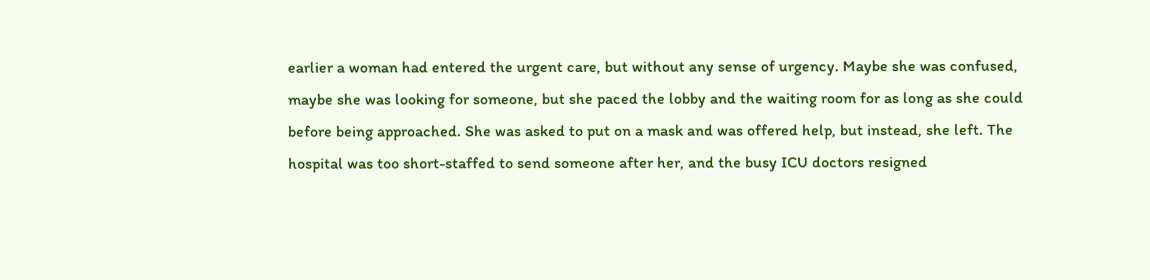earlier a woman had entered the urgent care, but without any sense of urgency. Maybe she was confused, maybe she was looking for someone, but she paced the lobby and the waiting room for as long as she could before being approached. She was asked to put on a mask and was offered help, but instead, she left. The hospital was too short-staffed to send someone after her, and the busy ICU doctors resigned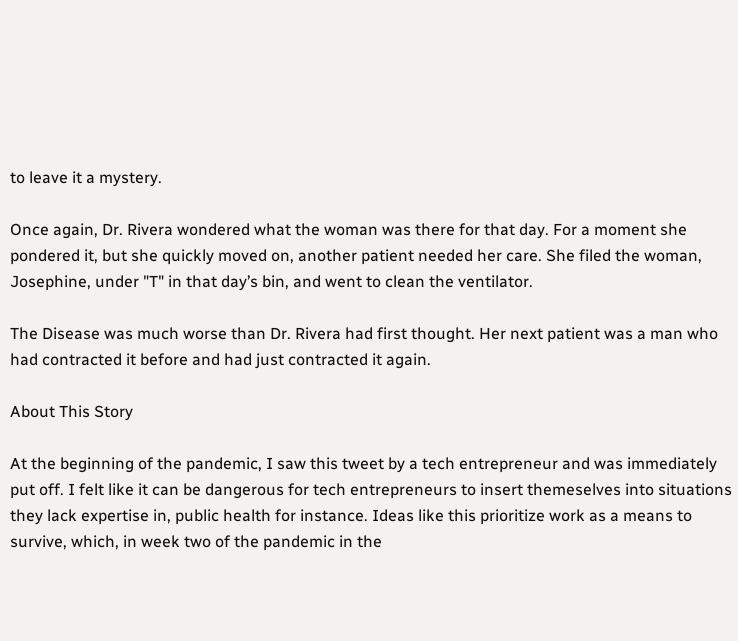to leave it a mystery.

Once again, Dr. Rivera wondered what the woman was there for that day. For a moment she pondered it, but she quickly moved on, another patient needed her care. She filed the woman, Josephine, under "T" in that day’s bin, and went to clean the ventilator.

The Disease was much worse than Dr. Rivera had first thought. Her next patient was a man who had contracted it before and had just contracted it again.

About This Story

At the beginning of the pandemic, I saw this tweet by a tech entrepreneur and was immediately put off. I felt like it can be dangerous for tech entrepreneurs to insert themeselves into situations they lack expertise in, public health for instance. Ideas like this prioritize work as a means to survive, which, in week two of the pandemic in the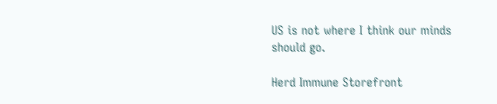US is not where I think our minds should go.

Herd Immune Storefront